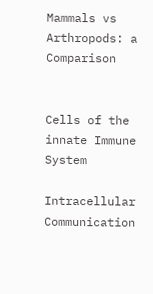Mammals vs Arthropods: a Comparison


Cells of the innate Immune System

Intracellular Communication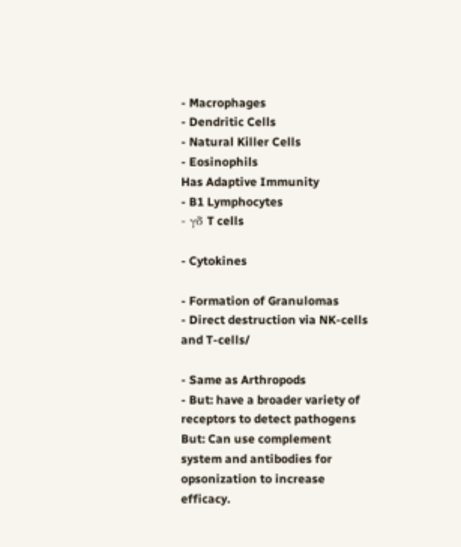- Macrophages
- Dendritic Cells
- Natural Killer Cells
- Eosinophils
Has Adaptive Immunity
- B1 Lymphocytes
- γδ T cells

- Cytokines

- Formation of Granulomas
- Direct destruction via NK-cells and T-cells/

- Same as Arthropods
- But: have a broader variety of receptors to detect pathogens
But: Can use complement system and antibodies for opsonization to increase efficacy.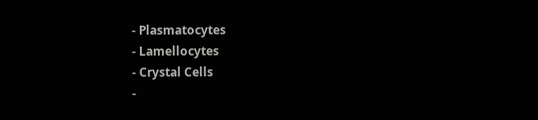- Plasmatocytes
- Lamellocytes
- Crystal Cells
-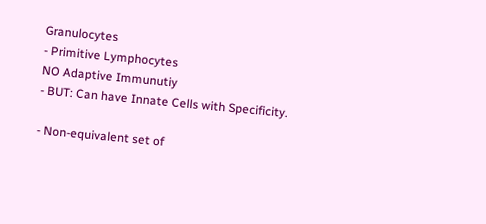Granulocytes
- Primitive Lymphocytes
NO Adaptive Immunutiy
- BUT: Can have Innate Cells with Specificity.

- Non-equivalent set of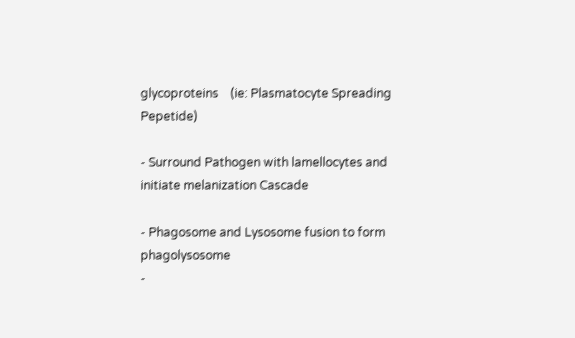glycoproteins    (ie: Plasmatocyte Spreading Pepetide)

- Surround Pathogen with lamellocytes and initiate melanization Cascade

- Phagosome and Lysosome fusion to form phagolysosome
-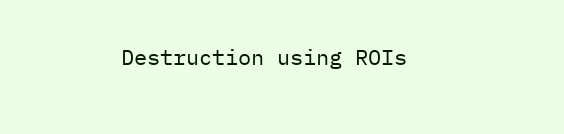Destruction using ROIs